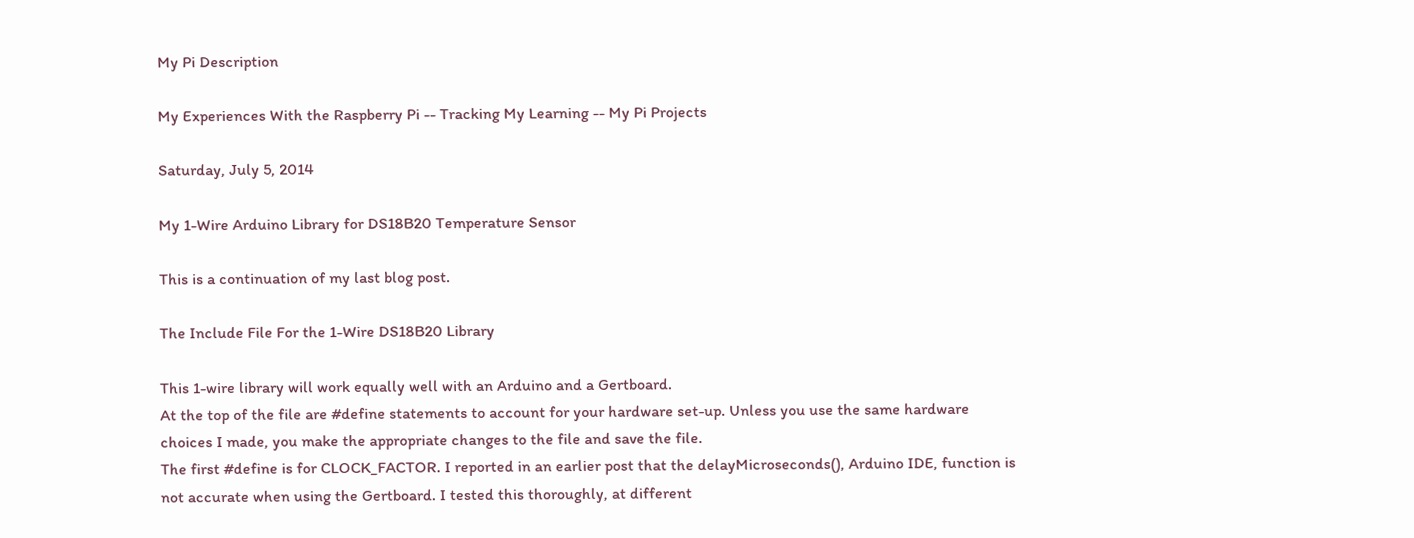My Pi Description

My Experiences With the Raspberry Pi -- Tracking My Learning -- My Pi Projects

Saturday, July 5, 2014

My 1-Wire Arduino Library for DS18B20 Temperature Sensor

This is a continuation of my last blog post.

The Include File For the 1-Wire DS18B20 Library

This 1-wire library will work equally well with an Arduino and a Gertboard.
At the top of the file are #define statements to account for your hardware set-up. Unless you use the same hardware choices I made, you make the appropriate changes to the file and save the file.
The first #define is for CLOCK_FACTOR. I reported in an earlier post that the delayMicroseconds(), Arduino IDE, function is not accurate when using the Gertboard. I tested this thoroughly, at different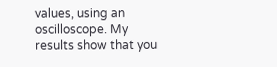values, using an oscilloscope. My results show that you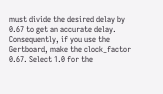must divide the desired delay by 0.67 to get an accurate delay. Consequently, if you use the Gertboard, make the clock_factor 0.67. Select 1.0 for the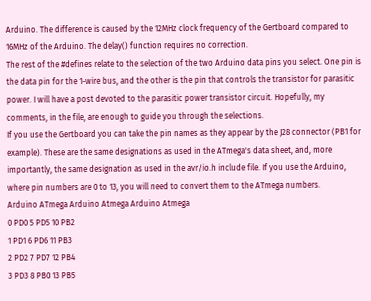Arduino. The difference is caused by the 12MHz clock frequency of the Gertboard compared to 16MHz of the Arduino. The delay() function requires no correction.
The rest of the #defines relate to the selection of the two Arduino data pins you select. One pin is the data pin for the 1-wire bus, and the other is the pin that controls the transistor for parasitic power. I will have a post devoted to the parasitic power transistor circuit. Hopefully, my comments, in the file, are enough to guide you through the selections.
If you use the Gertboard you can take the pin names as they appear by the J28 connector (PB1 for example). These are the same designations as used in the ATmega's data sheet, and, more importantly, the same designation as used in the avr/io.h include file. If you use the Arduino, where pin numbers are 0 to 13, you will need to convert them to the ATmega numbers.
Arduino ATmega Arduino Atmega Arduino Atmega
0 PD0 5 PD5 10 PB2
1 PD1 6 PD6 11 PB3
2 PD2 7 PD7 12 PB4
3 PD3 8 PB0 13 PB5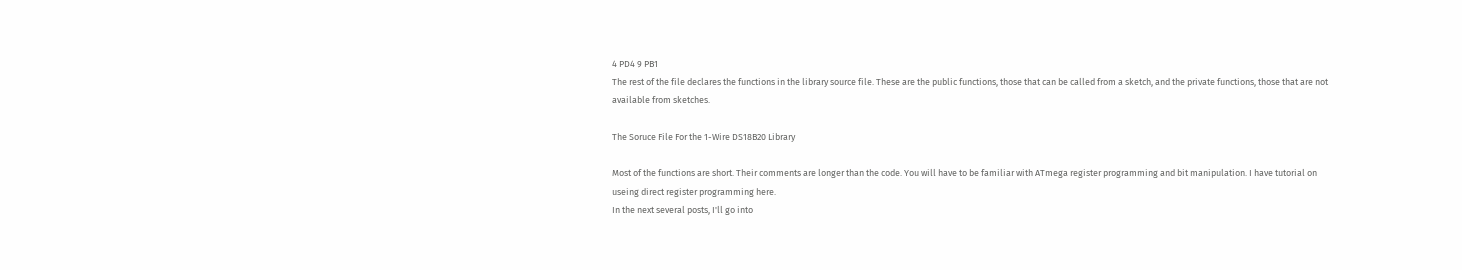4 PD4 9 PB1
The rest of the file declares the functions in the library source file. These are the public functions, those that can be called from a sketch, and the private functions, those that are not available from sketches.

The Soruce File For the 1-Wire DS18B20 Library

Most of the functions are short. Their comments are longer than the code. You will have to be familiar with ATmega register programming and bit manipulation. I have tutorial on useing direct register programming here.
In the next several posts, I'll go into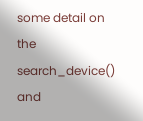some detail on the search_device() and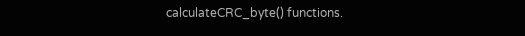calculateCRC_byte() functions.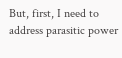But, first, I need to address parasitic power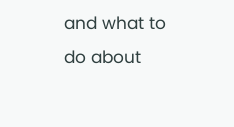and what to do about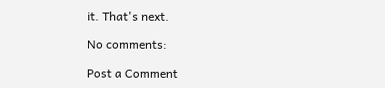it. That's next.

No comments:

Post a Comment